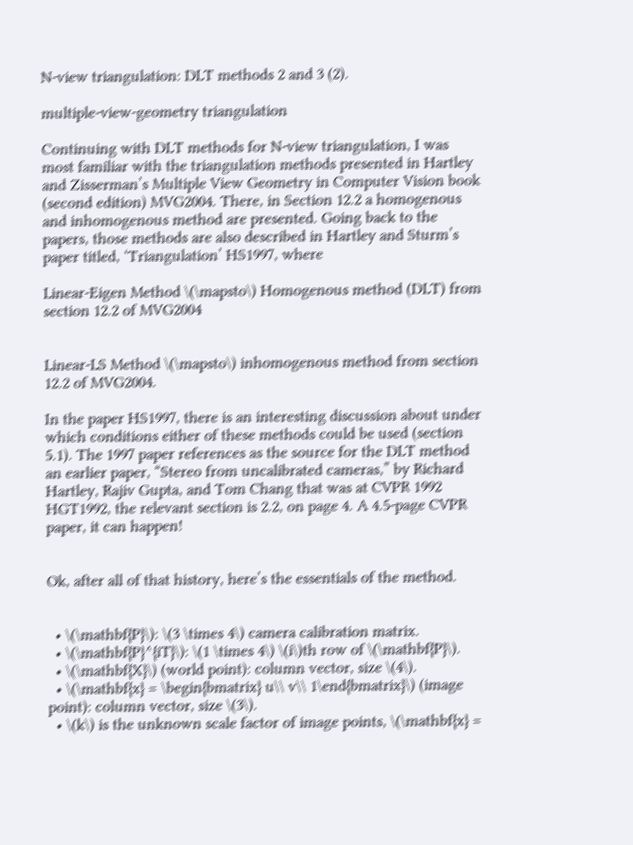N-view triangulation: DLT methods 2 and 3 (2).

multiple-view-geometry triangulation

Continuing with DLT methods for N-view triangulation, I was most familiar with the triangulation methods presented in Hartley and Zisserman’s Multiple View Geometry in Computer Vision book (second edition) MVG2004. There, in Section 12.2 a homogenous and inhomogenous method are presented. Going back to the papers, those methods are also described in Hartley and Sturm’s paper titled, ‘Triangulation’ HS1997, where

Linear-Eigen Method \(\mapsto\) Homogenous method (DLT) from section 12.2 of MVG2004


Linear-LS Method \(\mapsto\) inhomogenous method from section 12.2 of MVG2004.

In the paper HS1997, there is an interesting discussion about under which conditions either of these methods could be used (section 5.1). The 1997 paper references as the source for the DLT method an earlier paper, “Stereo from uncalibrated cameras,” by Richard Hartley, Rajiv Gupta, and Tom Chang that was at CVPR 1992 HGT1992, the relevant section is 2.2, on page 4. A 4.5-page CVPR paper, it can happen!


Ok, after all of that history, here’s the essentials of the method.


  • \(\mathbf{P}\): \(3 \times 4\) camera calibration matrix.
  • \(\mathbf{P}^{iT}\): \(1 \times 4\) \(i\)th row of \(\mathbf{P}\).
  • \(\mathbf{X}\) (world point): column vector, size \(4\).
  • \(\mathbf{x} = \begin{bmatrix} u\\ v\\ 1\end{bmatrix}\) (image point): column vector, size \(3\).
  • \(k\) is the unknown scale factor of image points, \(\mathbf{x} =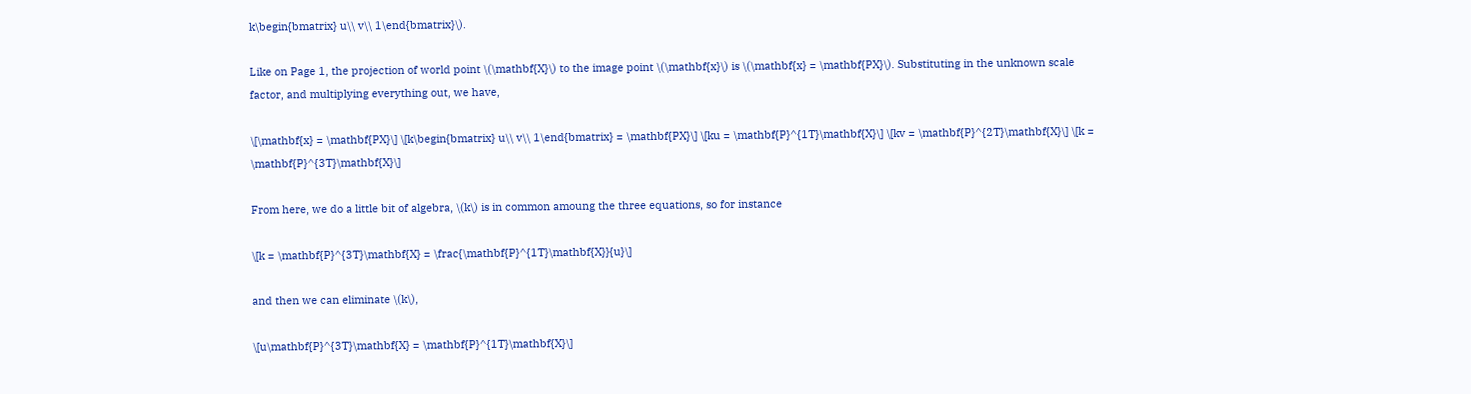k\begin{bmatrix} u\\ v\\ 1\end{bmatrix}\).

Like on Page 1, the projection of world point \(\mathbf{X}\) to the image point \(\mathbf{x}\) is \(\mathbf{x} = \mathbf{PX}\). Substituting in the unknown scale factor, and multiplying everything out, we have,

\[\mathbf{x} = \mathbf{PX}\] \[k\begin{bmatrix} u\\ v\\ 1\end{bmatrix} = \mathbf{PX}\] \[ku = \mathbf{P}^{1T}\mathbf{X}\] \[kv = \mathbf{P}^{2T}\mathbf{X}\] \[k = \mathbf{P}^{3T}\mathbf{X}\]

From here, we do a little bit of algebra, \(k\) is in common amoung the three equations, so for instance

\[k = \mathbf{P}^{3T}\mathbf{X} = \frac{\mathbf{P}^{1T}\mathbf{X}}{u}\]

and then we can eliminate \(k\),

\[u\mathbf{P}^{3T}\mathbf{X} = \mathbf{P}^{1T}\mathbf{X}\]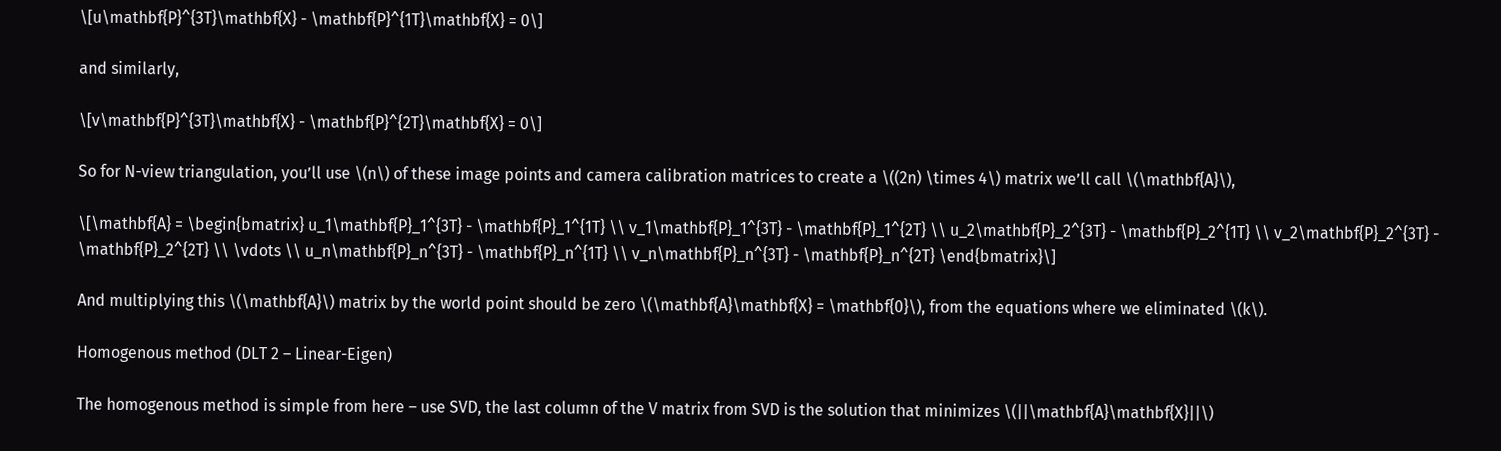\[u\mathbf{P}^{3T}\mathbf{X} - \mathbf{P}^{1T}\mathbf{X} = 0\]

and similarly,

\[v\mathbf{P}^{3T}\mathbf{X} - \mathbf{P}^{2T}\mathbf{X} = 0\]

So for N-view triangulation, you’ll use \(n\) of these image points and camera calibration matrices to create a \((2n) \times 4\) matrix we’ll call \(\mathbf{A}\),

\[\mathbf{A} = \begin{bmatrix} u_1\mathbf{P}_1^{3T} - \mathbf{P}_1^{1T} \\ v_1\mathbf{P}_1^{3T} - \mathbf{P}_1^{2T} \\ u_2\mathbf{P}_2^{3T} - \mathbf{P}_2^{1T} \\ v_2\mathbf{P}_2^{3T} - \mathbf{P}_2^{2T} \\ \vdots \\ u_n\mathbf{P}_n^{3T} - \mathbf{P}_n^{1T} \\ v_n\mathbf{P}_n^{3T} - \mathbf{P}_n^{2T} \end{bmatrix}\]

And multiplying this \(\mathbf{A}\) matrix by the world point should be zero \(\mathbf{A}\mathbf{X} = \mathbf{0}\), from the equations where we eliminated \(k\).

Homogenous method (DLT 2 – Linear-Eigen)

The homogenous method is simple from here – use SVD, the last column of the V matrix from SVD is the solution that minimizes \(||\mathbf{A}\mathbf{X}||\)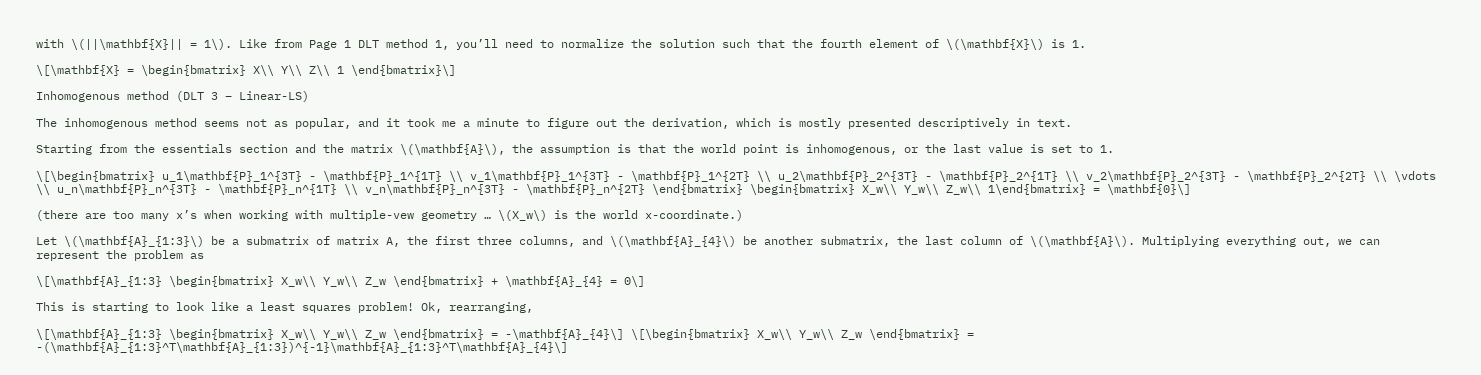with \(||\mathbf{X}|| = 1\). Like from Page 1 DLT method 1, you’ll need to normalize the solution such that the fourth element of \(\mathbf{X}\) is 1.

\[\mathbf{X} = \begin{bmatrix} X\\ Y\\ Z\\ 1 \end{bmatrix}\]

Inhomogenous method (DLT 3 – Linear-LS)

The inhomogenous method seems not as popular, and it took me a minute to figure out the derivation, which is mostly presented descriptively in text.

Starting from the essentials section and the matrix \(\mathbf{A}\), the assumption is that the world point is inhomogenous, or the last value is set to 1.

\[\begin{bmatrix} u_1\mathbf{P}_1^{3T} - \mathbf{P}_1^{1T} \\ v_1\mathbf{P}_1^{3T} - \mathbf{P}_1^{2T} \\ u_2\mathbf{P}_2^{3T} - \mathbf{P}_2^{1T} \\ v_2\mathbf{P}_2^{3T} - \mathbf{P}_2^{2T} \\ \vdots \\ u_n\mathbf{P}_n^{3T} - \mathbf{P}_n^{1T} \\ v_n\mathbf{P}_n^{3T} - \mathbf{P}_n^{2T} \end{bmatrix} \begin{bmatrix} X_w\\ Y_w\\ Z_w\\ 1\end{bmatrix} = \mathbf{0}\]

(there are too many x’s when working with multiple-vew geometry … \(X_w\) is the world x-coordinate.)

Let \(\mathbf{A}_{1:3}\) be a submatrix of matrix A, the first three columns, and \(\mathbf{A}_{4}\) be another submatrix, the last column of \(\mathbf{A}\). Multiplying everything out, we can represent the problem as

\[\mathbf{A}_{1:3} \begin{bmatrix} X_w\\ Y_w\\ Z_w \end{bmatrix} + \mathbf{A}_{4} = 0\]

This is starting to look like a least squares problem! Ok, rearranging,

\[\mathbf{A}_{1:3} \begin{bmatrix} X_w\\ Y_w\\ Z_w \end{bmatrix} = -\mathbf{A}_{4}\] \[\begin{bmatrix} X_w\\ Y_w\\ Z_w \end{bmatrix} = -(\mathbf{A}_{1:3}^T\mathbf{A}_{1:3})^{-1}\mathbf{A}_{1:3}^T\mathbf{A}_{4}\]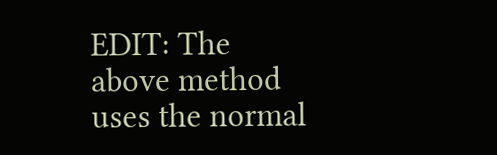EDIT: The above method uses the normal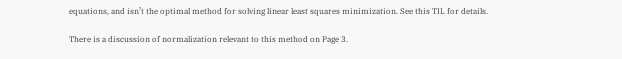equations, and isn’t the optimal method for solving linear least squares minimization. See this TIL for details.

There is a discussion of normalization relevant to this method on Page 3.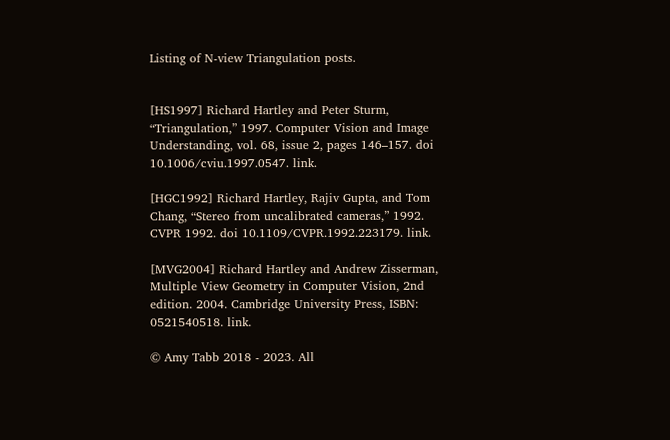Listing of N-view Triangulation posts.


[HS1997] Richard Hartley and Peter Sturm, “Triangulation,” 1997. Computer Vision and Image Understanding, vol. 68, issue 2, pages 146–157. doi 10.1006/cviu.1997.0547. link.

[HGC1992] Richard Hartley, Rajiv Gupta, and Tom Chang, “Stereo from uncalibrated cameras,” 1992. CVPR 1992. doi 10.1109/CVPR.1992.223179. link.

[MVG2004] Richard Hartley and Andrew Zisserman, Multiple View Geometry in Computer Vision, 2nd edition. 2004. Cambridge University Press, ISBN: 0521540518. link.

© Amy Tabb 2018 - 2023. All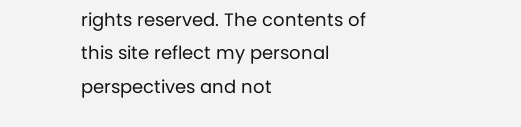rights reserved. The contents of this site reflect my personal perspectives and not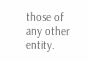those of any other entity.